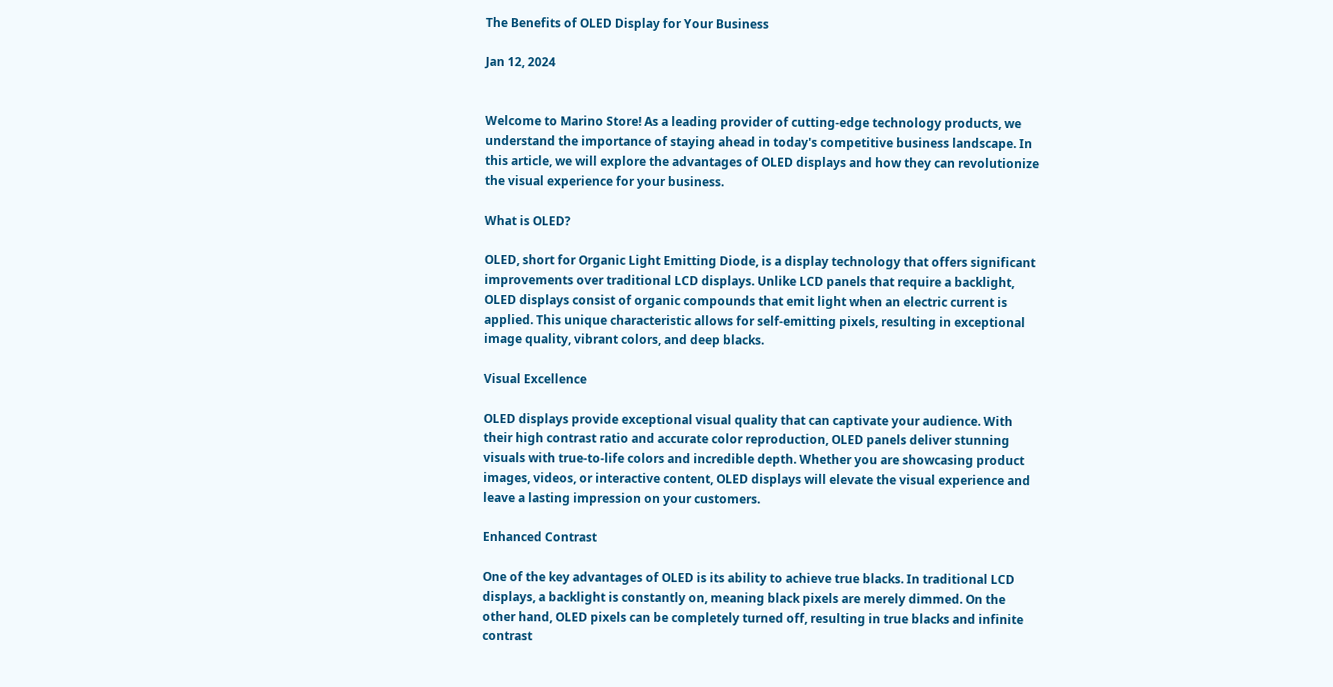The Benefits of OLED Display for Your Business

Jan 12, 2024


Welcome to Marino Store! As a leading provider of cutting-edge technology products, we understand the importance of staying ahead in today's competitive business landscape. In this article, we will explore the advantages of OLED displays and how they can revolutionize the visual experience for your business.

What is OLED?

OLED, short for Organic Light Emitting Diode, is a display technology that offers significant improvements over traditional LCD displays. Unlike LCD panels that require a backlight, OLED displays consist of organic compounds that emit light when an electric current is applied. This unique characteristic allows for self-emitting pixels, resulting in exceptional image quality, vibrant colors, and deep blacks.

Visual Excellence

OLED displays provide exceptional visual quality that can captivate your audience. With their high contrast ratio and accurate color reproduction, OLED panels deliver stunning visuals with true-to-life colors and incredible depth. Whether you are showcasing product images, videos, or interactive content, OLED displays will elevate the visual experience and leave a lasting impression on your customers.

Enhanced Contrast

One of the key advantages of OLED is its ability to achieve true blacks. In traditional LCD displays, a backlight is constantly on, meaning black pixels are merely dimmed. On the other hand, OLED pixels can be completely turned off, resulting in true blacks and infinite contrast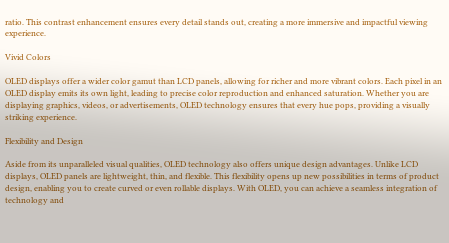ratio. This contrast enhancement ensures every detail stands out, creating a more immersive and impactful viewing experience.

Vivid Colors

OLED displays offer a wider color gamut than LCD panels, allowing for richer and more vibrant colors. Each pixel in an OLED display emits its own light, leading to precise color reproduction and enhanced saturation. Whether you are displaying graphics, videos, or advertisements, OLED technology ensures that every hue pops, providing a visually striking experience.

Flexibility and Design

Aside from its unparalleled visual qualities, OLED technology also offers unique design advantages. Unlike LCD displays, OLED panels are lightweight, thin, and flexible. This flexibility opens up new possibilities in terms of product design, enabling you to create curved or even rollable displays. With OLED, you can achieve a seamless integration of technology and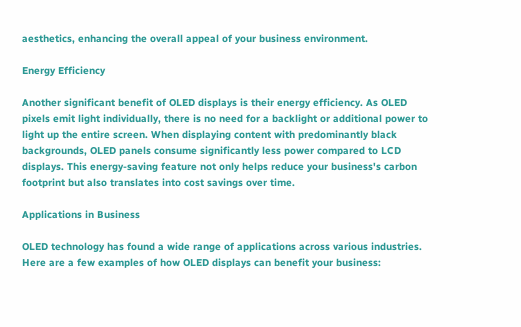aesthetics, enhancing the overall appeal of your business environment.

Energy Efficiency

Another significant benefit of OLED displays is their energy efficiency. As OLED pixels emit light individually, there is no need for a backlight or additional power to light up the entire screen. When displaying content with predominantly black backgrounds, OLED panels consume significantly less power compared to LCD displays. This energy-saving feature not only helps reduce your business's carbon footprint but also translates into cost savings over time.

Applications in Business

OLED technology has found a wide range of applications across various industries. Here are a few examples of how OLED displays can benefit your business: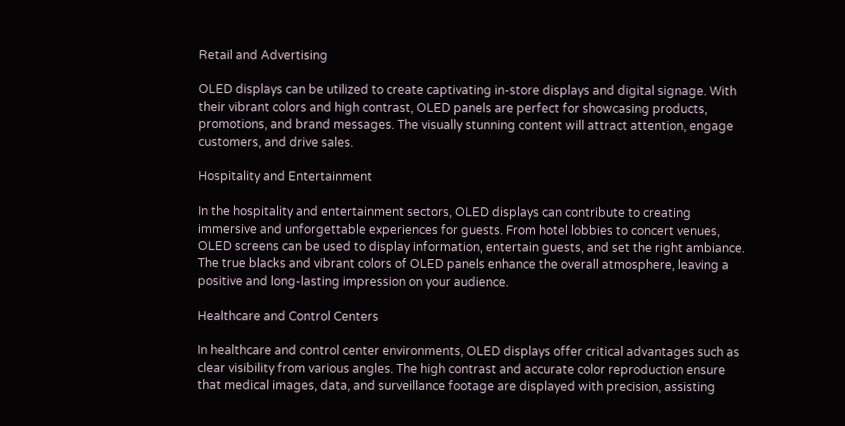Retail and Advertising

OLED displays can be utilized to create captivating in-store displays and digital signage. With their vibrant colors and high contrast, OLED panels are perfect for showcasing products, promotions, and brand messages. The visually stunning content will attract attention, engage customers, and drive sales.

Hospitality and Entertainment

In the hospitality and entertainment sectors, OLED displays can contribute to creating immersive and unforgettable experiences for guests. From hotel lobbies to concert venues, OLED screens can be used to display information, entertain guests, and set the right ambiance. The true blacks and vibrant colors of OLED panels enhance the overall atmosphere, leaving a positive and long-lasting impression on your audience.

Healthcare and Control Centers

In healthcare and control center environments, OLED displays offer critical advantages such as clear visibility from various angles. The high contrast and accurate color reproduction ensure that medical images, data, and surveillance footage are displayed with precision, assisting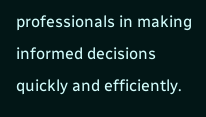professionals in making informed decisions quickly and efficiently.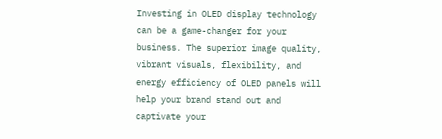Investing in OLED display technology can be a game-changer for your business. The superior image quality, vibrant visuals, flexibility, and energy efficiency of OLED panels will help your brand stand out and captivate your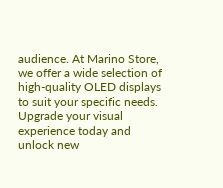audience. At Marino Store, we offer a wide selection of high-quality OLED displays to suit your specific needs. Upgrade your visual experience today and unlock new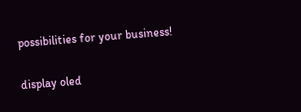possibilities for your business!

display oled